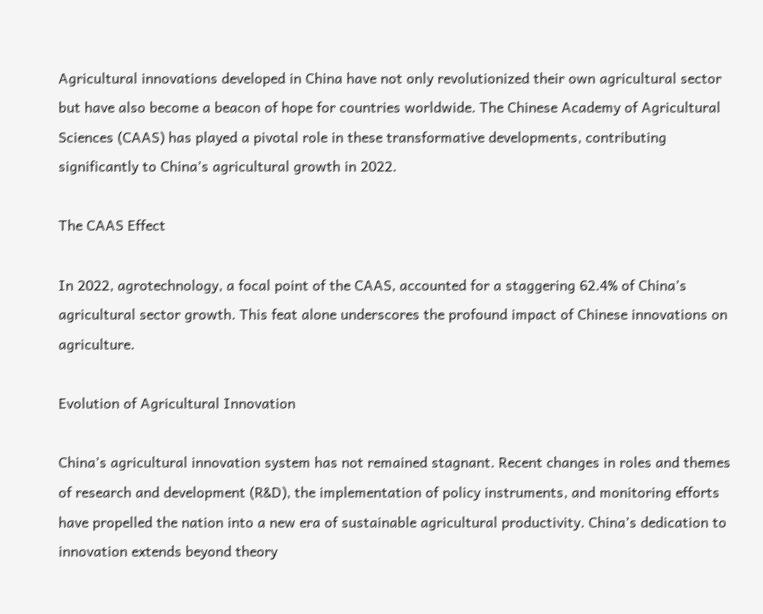Agricultural innovations developed in China have not only revolutionized their own agricultural sector but have also become a beacon of hope for countries worldwide. The Chinese Academy of Agricultural Sciences (CAAS) has played a pivotal role in these transformative developments, contributing significantly to China’s agricultural growth in 2022.

The CAAS Effect

In 2022, agrotechnology, a focal point of the CAAS, accounted for a staggering 62.4% of China’s agricultural sector growth. This feat alone underscores the profound impact of Chinese innovations on agriculture.

Evolution of Agricultural Innovation

China’s agricultural innovation system has not remained stagnant. Recent changes in roles and themes of research and development (R&D), the implementation of policy instruments, and monitoring efforts have propelled the nation into a new era of sustainable agricultural productivity. China’s dedication to innovation extends beyond theory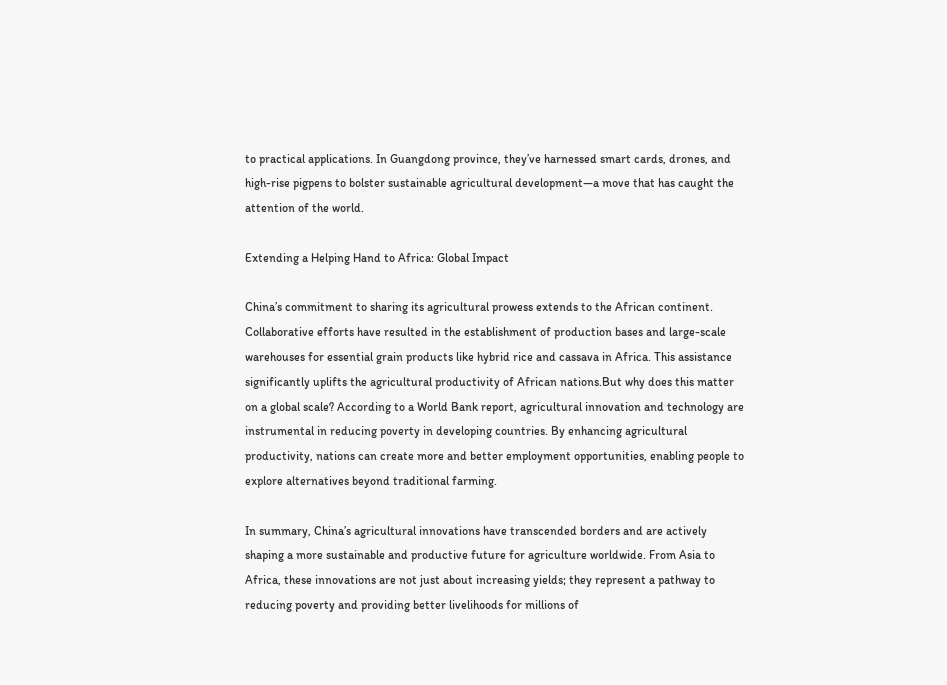to practical applications. In Guangdong province, they’ve harnessed smart cards, drones, and high-rise pigpens to bolster sustainable agricultural development—a move that has caught the attention of the world.

Extending a Helping Hand to Africa: Global Impact

China’s commitment to sharing its agricultural prowess extends to the African continent. Collaborative efforts have resulted in the establishment of production bases and large-scale warehouses for essential grain products like hybrid rice and cassava in Africa. This assistance significantly uplifts the agricultural productivity of African nations.But why does this matter on a global scale? According to a World Bank report, agricultural innovation and technology are instrumental in reducing poverty in developing countries. By enhancing agricultural productivity, nations can create more and better employment opportunities, enabling people to explore alternatives beyond traditional farming.

In summary, China’s agricultural innovations have transcended borders and are actively shaping a more sustainable and productive future for agriculture worldwide. From Asia to Africa, these innovations are not just about increasing yields; they represent a pathway to reducing poverty and providing better livelihoods for millions of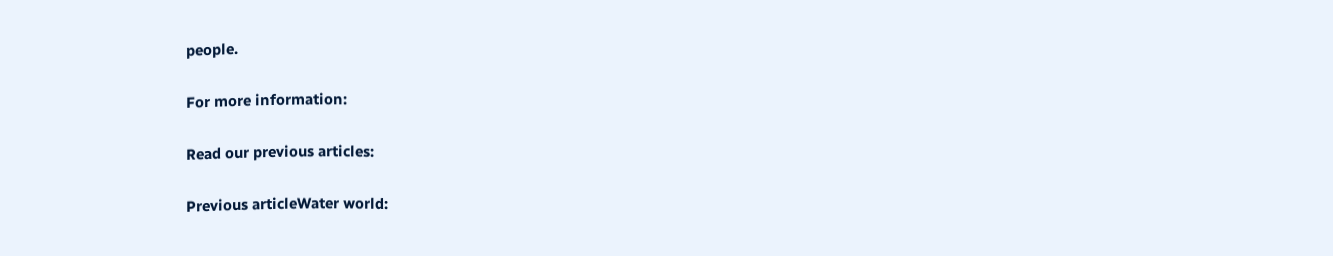people.

For more information:

Read our previous articles:

Previous articleWater world: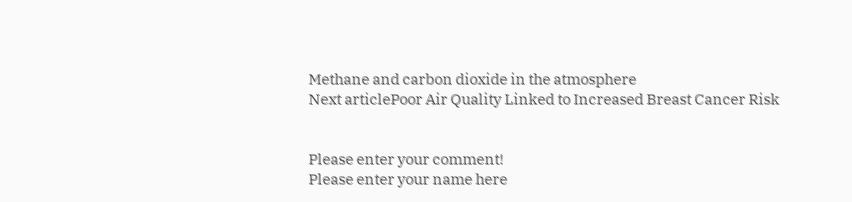Methane and carbon dioxide in the atmosphere
Next articlePoor Air Quality Linked to Increased Breast Cancer Risk


Please enter your comment!
Please enter your name here